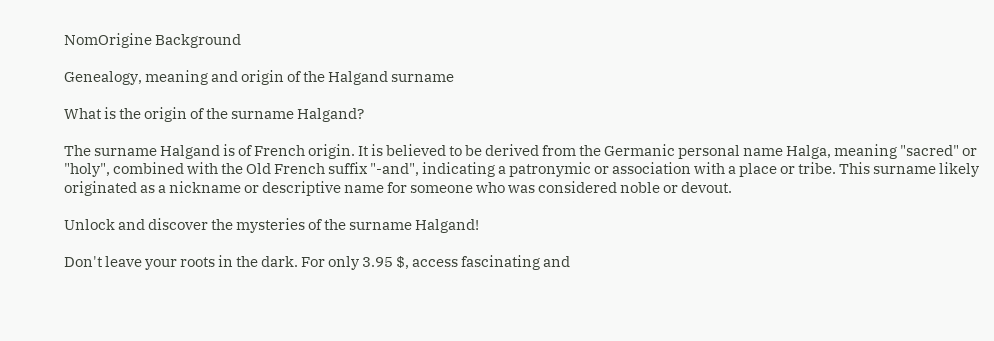NomOrigine Background

Genealogy, meaning and origin of the Halgand surname

What is the origin of the surname Halgand?

The surname Halgand is of French origin. It is believed to be derived from the Germanic personal name Halga, meaning "sacred" or "holy", combined with the Old French suffix "-and", indicating a patronymic or association with a place or tribe. This surname likely originated as a nickname or descriptive name for someone who was considered noble or devout.

Unlock and discover the mysteries of the surname Halgand!

Don't leave your roots in the dark. For only 3.95 $, access fascinating and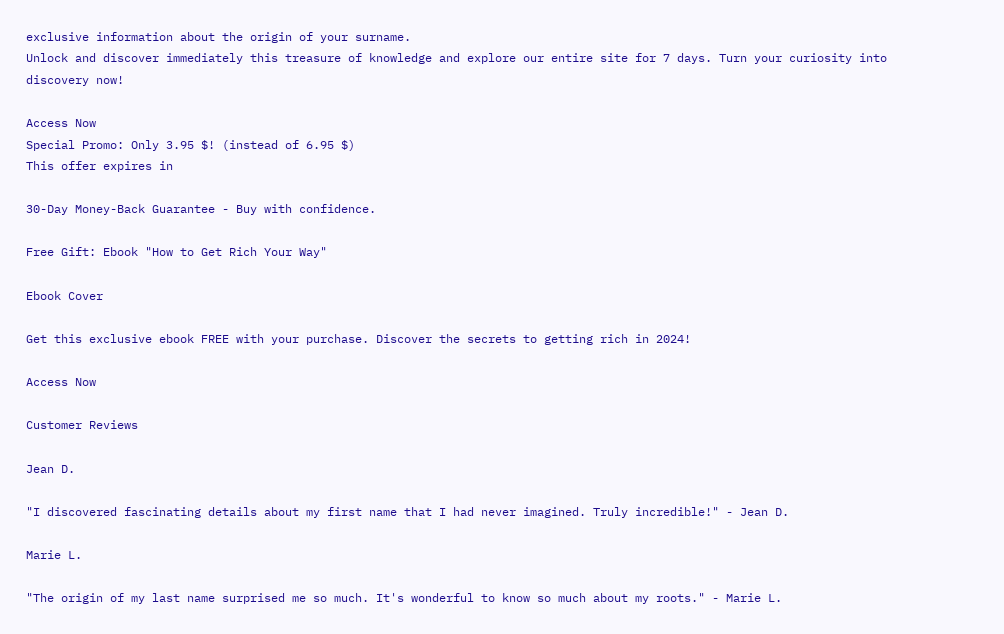exclusive information about the origin of your surname.
Unlock and discover immediately this treasure of knowledge and explore our entire site for 7 days. Turn your curiosity into discovery now!

Access Now
Special Promo: Only 3.95 $! (instead of 6.95 $)
This offer expires in

30-Day Money-Back Guarantee - Buy with confidence.

Free Gift: Ebook "How to Get Rich Your Way"

Ebook Cover

Get this exclusive ebook FREE with your purchase. Discover the secrets to getting rich in 2024!

Access Now

Customer Reviews

Jean D.

"I discovered fascinating details about my first name that I had never imagined. Truly incredible!" - Jean D.

Marie L.

"The origin of my last name surprised me so much. It's wonderful to know so much about my roots." - Marie L.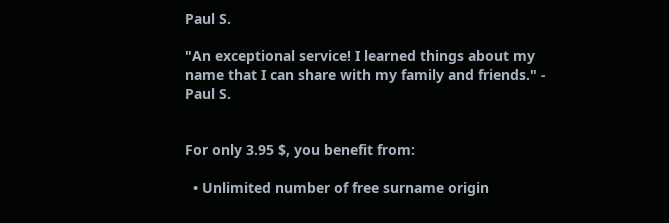Paul S.

"An exceptional service! I learned things about my name that I can share with my family and friends." - Paul S.


For only 3.95 $, you benefit from:

  • Unlimited number of free surname origin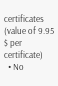certificates (value of 9.95 $ per certificate)
  • No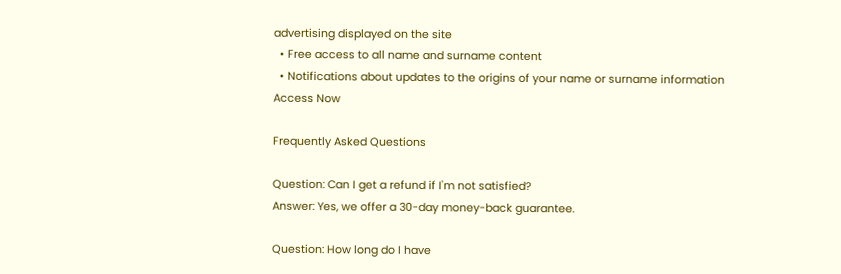advertising displayed on the site
  • Free access to all name and surname content
  • Notifications about updates to the origins of your name or surname information
Access Now

Frequently Asked Questions

Question: Can I get a refund if I'm not satisfied?
Answer: Yes, we offer a 30-day money-back guarantee.

Question: How long do I have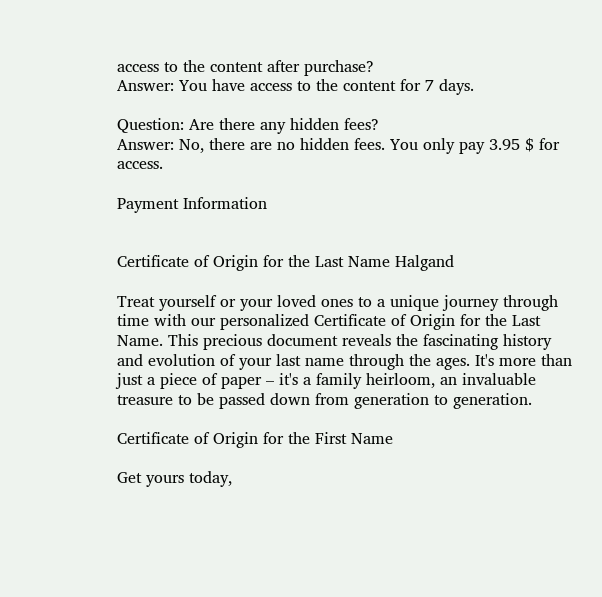access to the content after purchase?
Answer: You have access to the content for 7 days.

Question: Are there any hidden fees?
Answer: No, there are no hidden fees. You only pay 3.95 $ for access.

Payment Information


Certificate of Origin for the Last Name Halgand

Treat yourself or your loved ones to a unique journey through time with our personalized Certificate of Origin for the Last Name. This precious document reveals the fascinating history and evolution of your last name through the ages. It's more than just a piece of paper – it's a family heirloom, an invaluable treasure to be passed down from generation to generation.

Certificate of Origin for the First Name

Get yours today,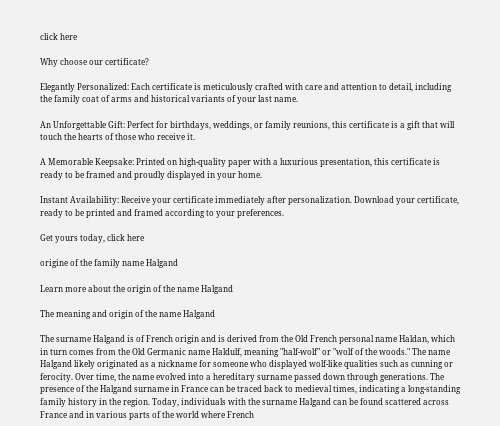click here

Why choose our certificate?

Elegantly Personalized: Each certificate is meticulously crafted with care and attention to detail, including the family coat of arms and historical variants of your last name.

An Unforgettable Gift: Perfect for birthdays, weddings, or family reunions, this certificate is a gift that will touch the hearts of those who receive it.

A Memorable Keepsake: Printed on high-quality paper with a luxurious presentation, this certificate is ready to be framed and proudly displayed in your home.

Instant Availability: Receive your certificate immediately after personalization. Download your certificate, ready to be printed and framed according to your preferences.

Get yours today, click here

origine of the family name Halgand

Learn more about the origin of the name Halgand

The meaning and origin of the name Halgand

The surname Halgand is of French origin and is derived from the Old French personal name Haldan, which in turn comes from the Old Germanic name Haldulf, meaning "half-wolf" or "wolf of the woods." The name Halgand likely originated as a nickname for someone who displayed wolf-like qualities such as cunning or ferocity. Over time, the name evolved into a hereditary surname passed down through generations. The presence of the Halgand surname in France can be traced back to medieval times, indicating a long-standing family history in the region. Today, individuals with the surname Halgand can be found scattered across France and in various parts of the world where French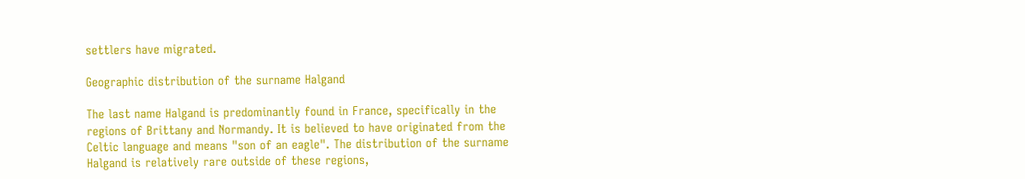settlers have migrated.

Geographic distribution of the surname Halgand

The last name Halgand is predominantly found in France, specifically in the regions of Brittany and Normandy. It is believed to have originated from the Celtic language and means "son of an eagle". The distribution of the surname Halgand is relatively rare outside of these regions,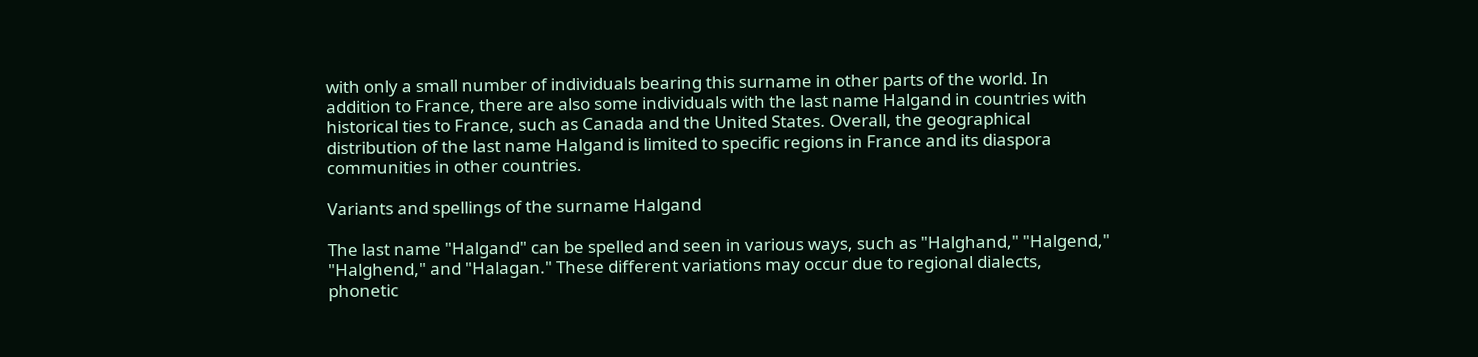with only a small number of individuals bearing this surname in other parts of the world. In addition to France, there are also some individuals with the last name Halgand in countries with historical ties to France, such as Canada and the United States. Overall, the geographical distribution of the last name Halgand is limited to specific regions in France and its diaspora communities in other countries.

Variants and spellings of the surname Halgand

The last name "Halgand" can be spelled and seen in various ways, such as "Halghand," "Halgend," "Halghend," and "Halagan." These different variations may occur due to regional dialects, phonetic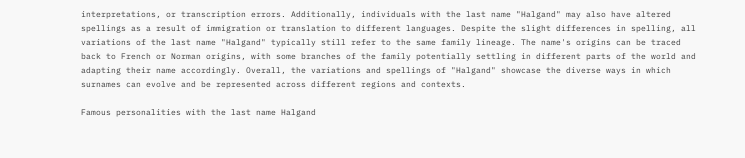interpretations, or transcription errors. Additionally, individuals with the last name "Halgand" may also have altered spellings as a result of immigration or translation to different languages. Despite the slight differences in spelling, all variations of the last name "Halgand" typically still refer to the same family lineage. The name's origins can be traced back to French or Norman origins, with some branches of the family potentially settling in different parts of the world and adapting their name accordingly. Overall, the variations and spellings of "Halgand" showcase the diverse ways in which surnames can evolve and be represented across different regions and contexts.

Famous personalities with the last name Halgand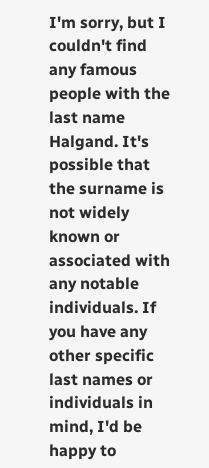I'm sorry, but I couldn't find any famous people with the last name Halgand. It's possible that the surname is not widely known or associated with any notable individuals. If you have any other specific last names or individuals in mind, I'd be happy to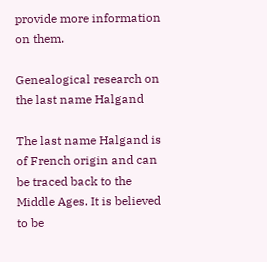provide more information on them.

Genealogical research on the last name Halgand

The last name Halgand is of French origin and can be traced back to the Middle Ages. It is believed to be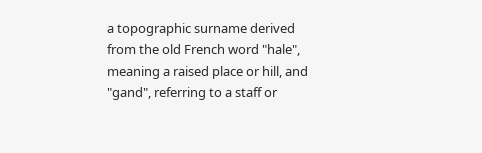a topographic surname derived from the old French word "hale", meaning a raised place or hill, and "gand", referring to a staff or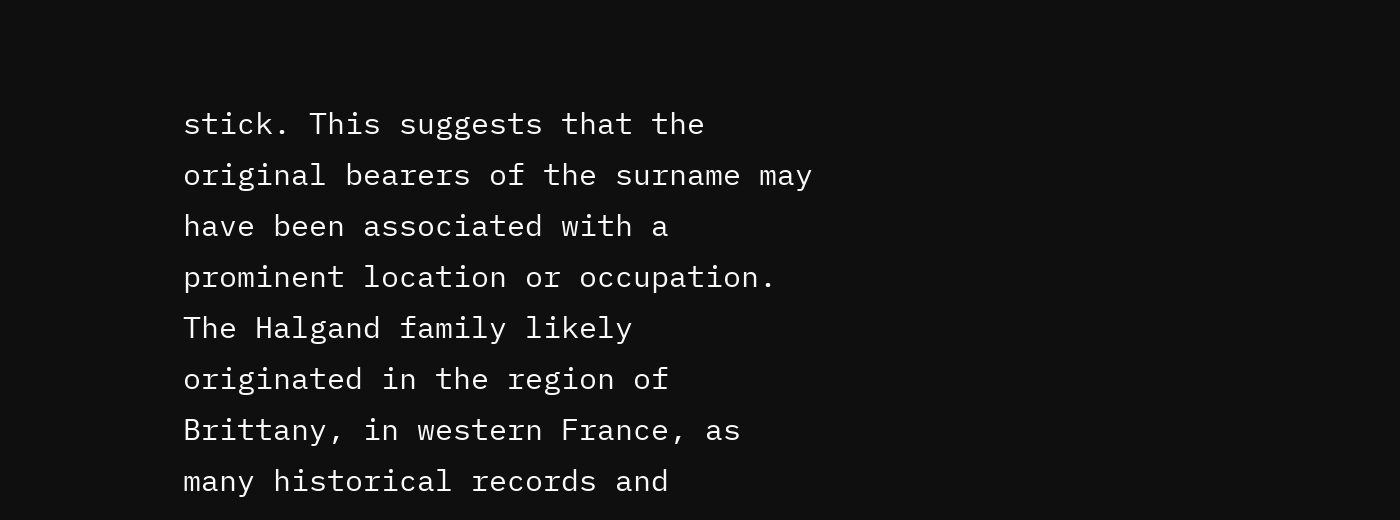stick. This suggests that the original bearers of the surname may have been associated with a prominent location or occupation. The Halgand family likely originated in the region of Brittany, in western France, as many historical records and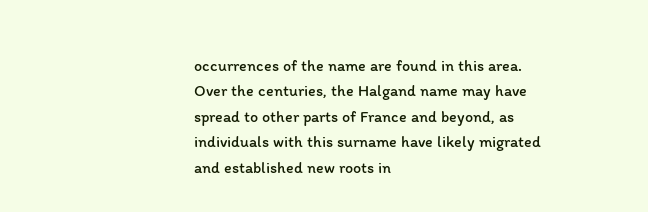occurrences of the name are found in this area. Over the centuries, the Halgand name may have spread to other parts of France and beyond, as individuals with this surname have likely migrated and established new roots in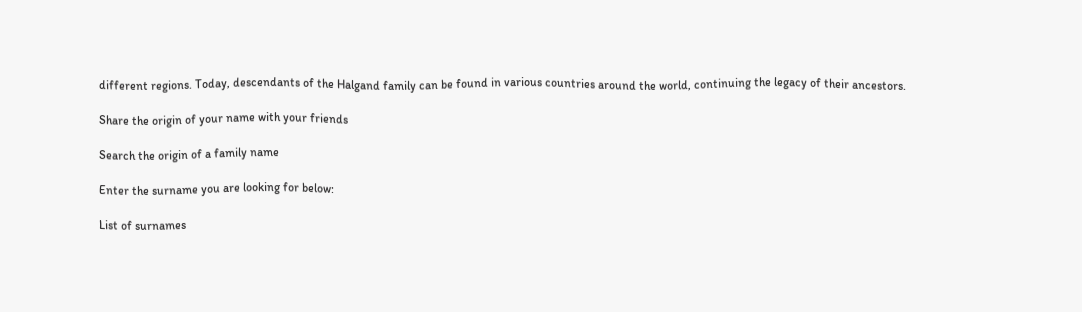different regions. Today, descendants of the Halgand family can be found in various countries around the world, continuing the legacy of their ancestors.

Share the origin of your name with your friends

Search the origin of a family name

Enter the surname you are looking for below:

List of surnames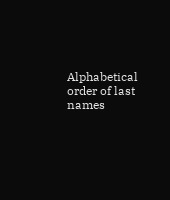Alphabetical order of last names